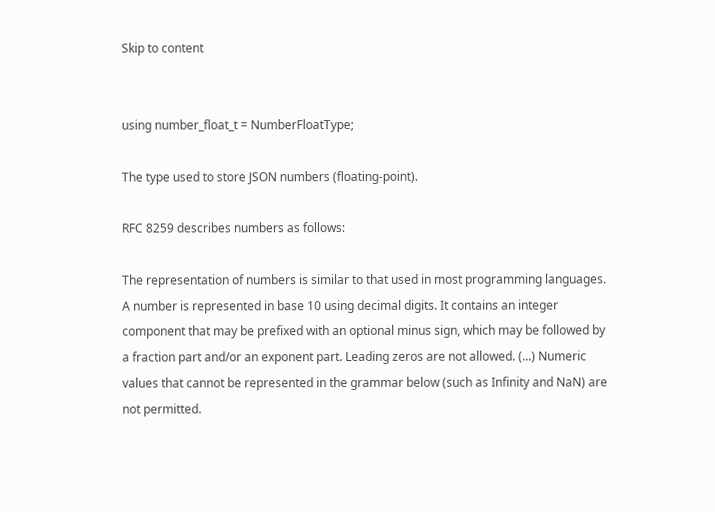Skip to content


using number_float_t = NumberFloatType;

The type used to store JSON numbers (floating-point).

RFC 8259 describes numbers as follows:

The representation of numbers is similar to that used in most programming languages. A number is represented in base 10 using decimal digits. It contains an integer component that may be prefixed with an optional minus sign, which may be followed by a fraction part and/or an exponent part. Leading zeros are not allowed. (...) Numeric values that cannot be represented in the grammar below (such as Infinity and NaN) are not permitted.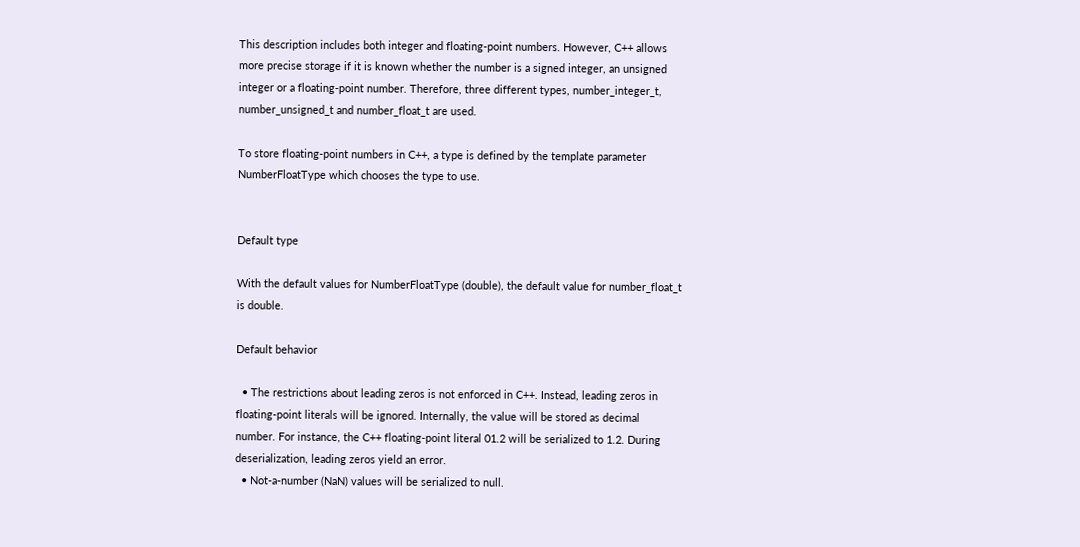This description includes both integer and floating-point numbers. However, C++ allows more precise storage if it is known whether the number is a signed integer, an unsigned integer or a floating-point number. Therefore, three different types, number_integer_t, number_unsigned_t and number_float_t are used.

To store floating-point numbers in C++, a type is defined by the template parameter NumberFloatType which chooses the type to use.


Default type

With the default values for NumberFloatType (double), the default value for number_float_t is double.

Default behavior

  • The restrictions about leading zeros is not enforced in C++. Instead, leading zeros in floating-point literals will be ignored. Internally, the value will be stored as decimal number. For instance, the C++ floating-point literal 01.2 will be serialized to 1.2. During deserialization, leading zeros yield an error.
  • Not-a-number (NaN) values will be serialized to null.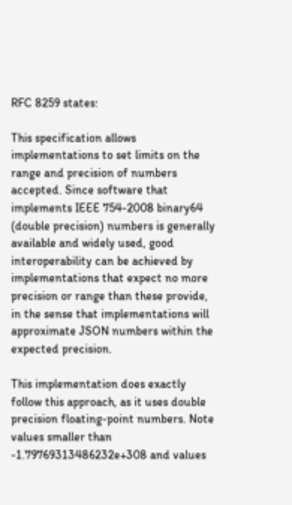RFC 8259 states:

This specification allows implementations to set limits on the range and precision of numbers accepted. Since software that implements IEEE 754-2008 binary64 (double precision) numbers is generally available and widely used, good interoperability can be achieved by implementations that expect no more precision or range than these provide, in the sense that implementations will approximate JSON numbers within the expected precision.

This implementation does exactly follow this approach, as it uses double precision floating-point numbers. Note values smaller than -1.79769313486232e+308 and values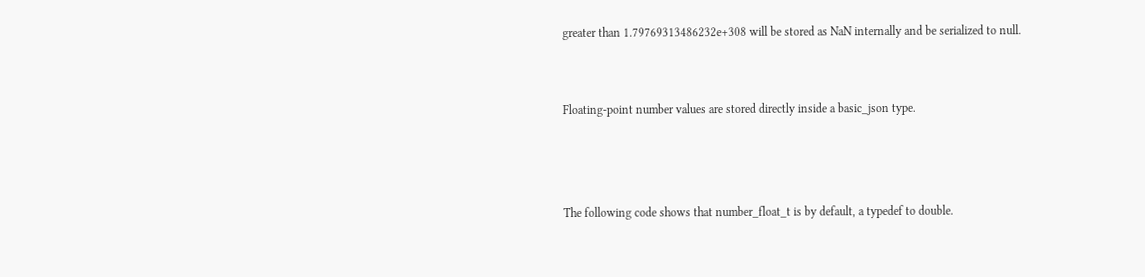greater than 1.79769313486232e+308 will be stored as NaN internally and be serialized to null.


Floating-point number values are stored directly inside a basic_json type.



The following code shows that number_float_t is by default, a typedef to double.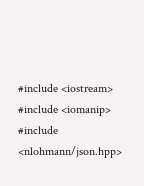#include <iostream>
#include <iomanip>
#include <nlohmann/json.hpp>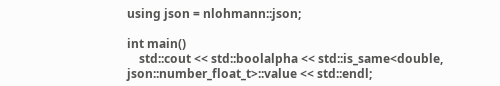using json = nlohmann::json;

int main()
    std::cout << std::boolalpha << std::is_same<double, json::number_float_t>::value << std::endl;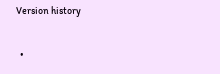Version history

  •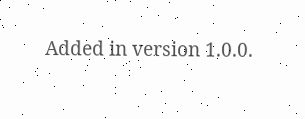Added in version 1.0.0.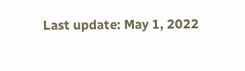Last update: May 1, 2022